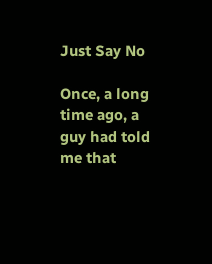Just Say No

Once, a long time ago, a guy had told me that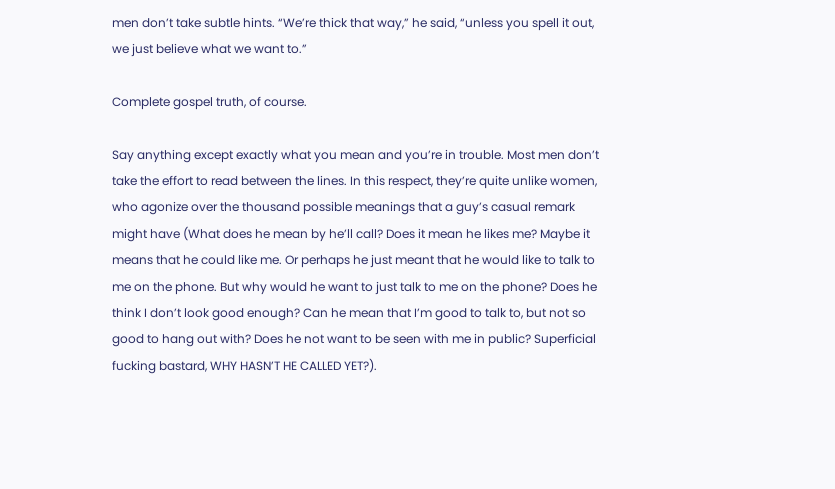men don’t take subtle hints. “We’re thick that way,” he said, “unless you spell it out, we just believe what we want to.”

Complete gospel truth, of course.

Say anything except exactly what you mean and you’re in trouble. Most men don’t take the effort to read between the lines. In this respect, they’re quite unlike women, who agonize over the thousand possible meanings that a guy’s casual remark might have (What does he mean by he’ll call? Does it mean he likes me? Maybe it means that he could like me. Or perhaps he just meant that he would like to talk to me on the phone. But why would he want to just talk to me on the phone? Does he think I don’t look good enough? Can he mean that I’m good to talk to, but not so good to hang out with? Does he not want to be seen with me in public? Superficial fucking bastard, WHY HASN’T HE CALLED YET?).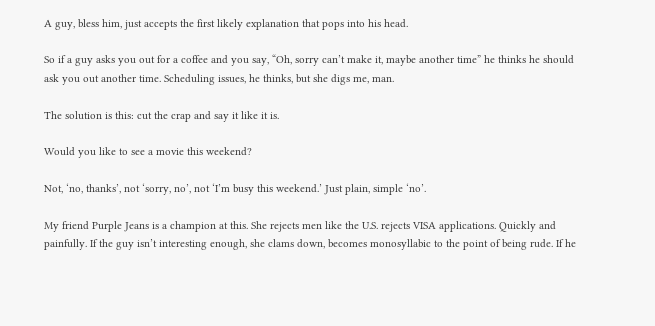A guy, bless him, just accepts the first likely explanation that pops into his head.

So if a guy asks you out for a coffee and you say, “Oh, sorry can’t make it, maybe another time” he thinks he should ask you out another time. Scheduling issues, he thinks, but she digs me, man.

The solution is this: cut the crap and say it like it is.

Would you like to see a movie this weekend?

Not, ‘no, thanks’, not ‘sorry, no’, not ‘I’m busy this weekend.’ Just plain, simple ‘no’.

My friend Purple Jeans is a champion at this. She rejects men like the U.S. rejects VISA applications. Quickly and painfully. If the guy isn’t interesting enough, she clams down, becomes monosyllabic to the point of being rude. If he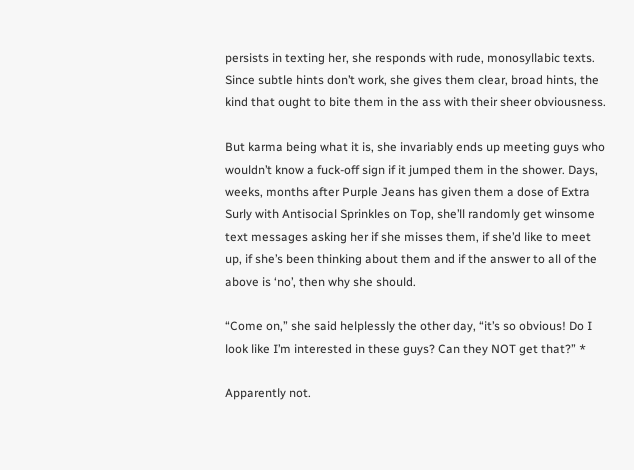persists in texting her, she responds with rude, monosyllabic texts. Since subtle hints don’t work, she gives them clear, broad hints, the kind that ought to bite them in the ass with their sheer obviousness.

But karma being what it is, she invariably ends up meeting guys who wouldn’t know a fuck-off sign if it jumped them in the shower. Days, weeks, months after Purple Jeans has given them a dose of Extra Surly with Antisocial Sprinkles on Top, she’ll randomly get winsome text messages asking her if she misses them, if she’d like to meet up, if she’s been thinking about them and if the answer to all of the above is ‘no’, then why she should.

“Come on,” she said helplessly the other day, “it’s so obvious! Do I look like I’m interested in these guys? Can they NOT get that?” *

Apparently not.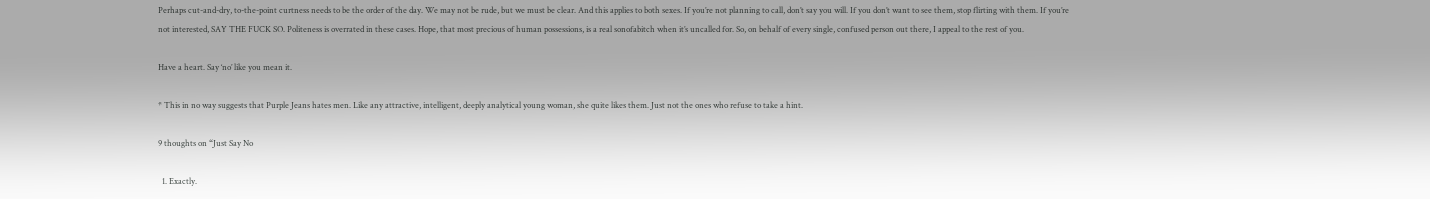Perhaps cut-and-dry, to-the-point curtness needs to be the order of the day. We may not be rude, but we must be clear. And this applies to both sexes. If you’re not planning to call, don’t say you will. If you don’t want to see them, stop flirting with them. If you’re not interested, SAY THE FUCK SO. Politeness is overrated in these cases. Hope, that most precious of human possessions, is a real sonofabitch when it’s uncalled for. So, on behalf of every single, confused person out there, I appeal to the rest of you.

Have a heart. Say ‘no’ like you mean it.

* This in no way suggests that Purple Jeans hates men. Like any attractive, intelligent, deeply analytical young woman, she quite likes them. Just not the ones who refuse to take a hint.

9 thoughts on “Just Say No

  1. Exactly.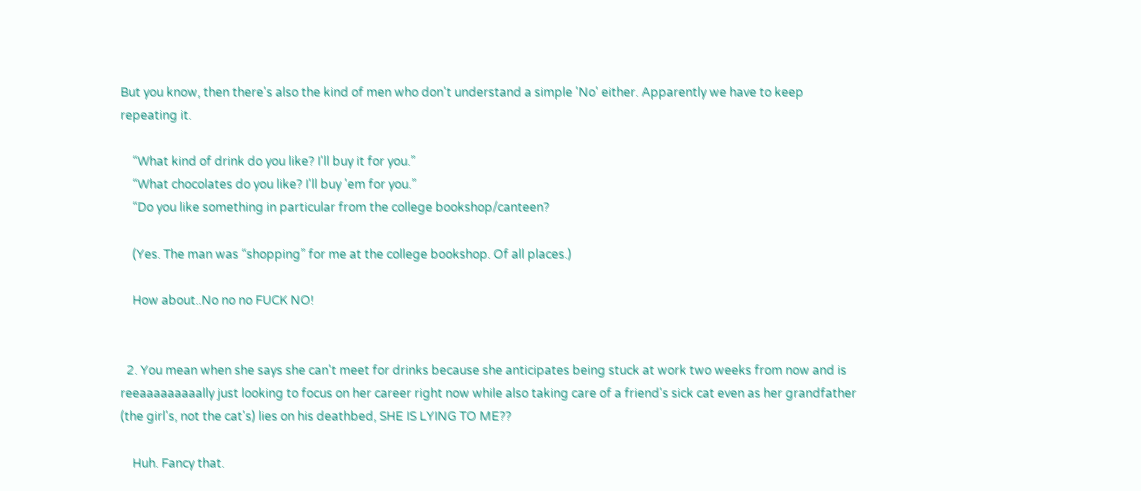But you know, then there's also the kind of men who don't understand a simple 'No' either. Apparently we have to keep repeating it.

    “What kind of drink do you like? I'll buy it for you.”
    “What chocolates do you like? I'll buy 'em for you.”
    “Do you like something in particular from the college bookshop/canteen?

    (Yes. The man was “shopping” for me at the college bookshop. Of all places.)

    How about..No no no FUCK NO!


  2. You mean when she says she can't meet for drinks because she anticipates being stuck at work two weeks from now and is reeaaaaaaaaally just looking to focus on her career right now while also taking care of a friend's sick cat even as her grandfather (the girl's, not the cat's) lies on his deathbed, SHE IS LYING TO ME??

    Huh. Fancy that.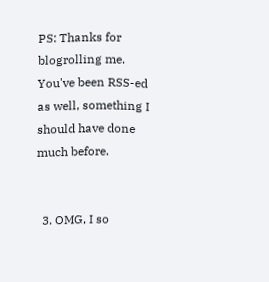PS: Thanks for blogrolling me. You've been RSS-ed as well, something I should have done much before.


  3. OMG, I so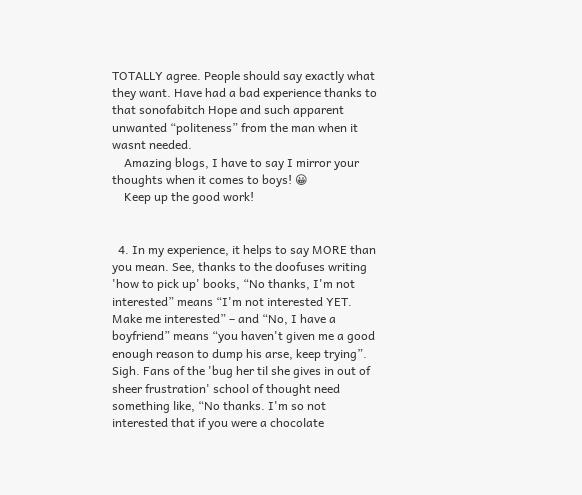TOTALLY agree. People should say exactly what they want. Have had a bad experience thanks to that sonofabitch Hope and such apparent unwanted “politeness” from the man when it wasnt needed.
    Amazing blogs, I have to say I mirror your thoughts when it comes to boys! 😀
    Keep up the good work!


  4. In my experience, it helps to say MORE than you mean. See, thanks to the doofuses writing 'how to pick up' books, “No thanks, I'm not interested” means “I'm not interested YET. Make me interested” – and “No, I have a boyfriend” means “you haven't given me a good enough reason to dump his arse, keep trying”. Sigh. Fans of the 'bug her til she gives in out of sheer frustration' school of thought need something like, “No thanks. I'm so not interested that if you were a chocolate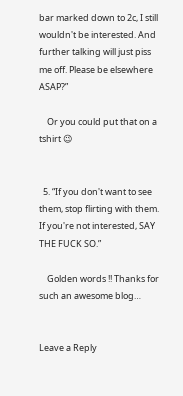bar marked down to 2c, I still wouldn't be interested. And further talking will just piss me off. Please be elsewhere ASAP?”

    Or you could put that on a tshirt 😉


  5. “If you don't want to see them, stop flirting with them. If you're not interested, SAY THE FUCK SO.”

    Golden words !! Thanks for such an awesome blog…


Leave a Reply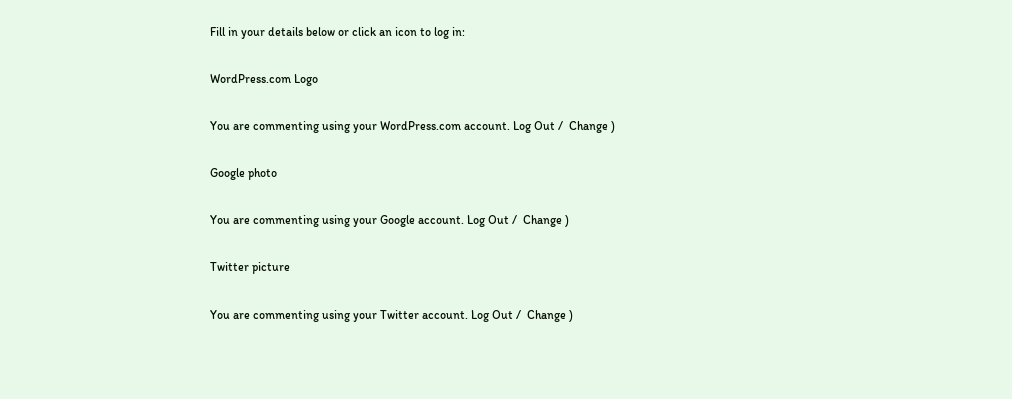Fill in your details below or click an icon to log in:

WordPress.com Logo

You are commenting using your WordPress.com account. Log Out /  Change )

Google photo

You are commenting using your Google account. Log Out /  Change )

Twitter picture

You are commenting using your Twitter account. Log Out /  Change )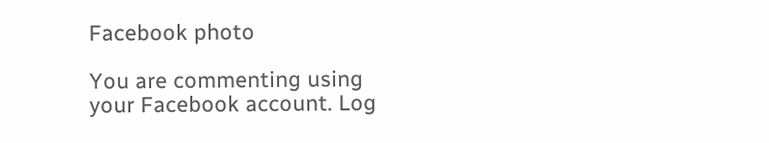Facebook photo

You are commenting using your Facebook account. Log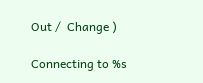Out /  Change )

Connecting to %s